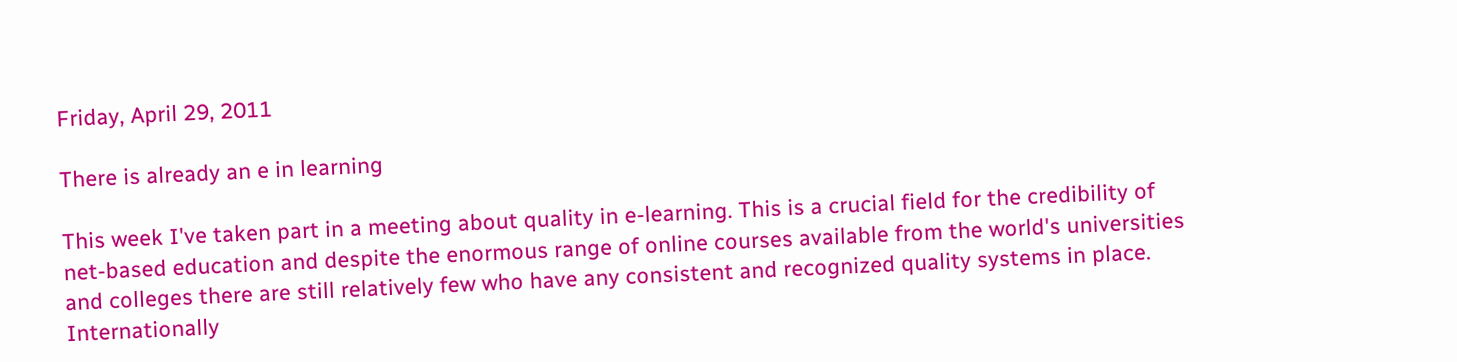Friday, April 29, 2011

There is already an e in learning

This week I've taken part in a meeting about quality in e-learning. This is a crucial field for the credibility of net-based education and despite the enormous range of online courses available from the world's universities and colleges there are still relatively few who have any consistent and recognized quality systems in place. Internationally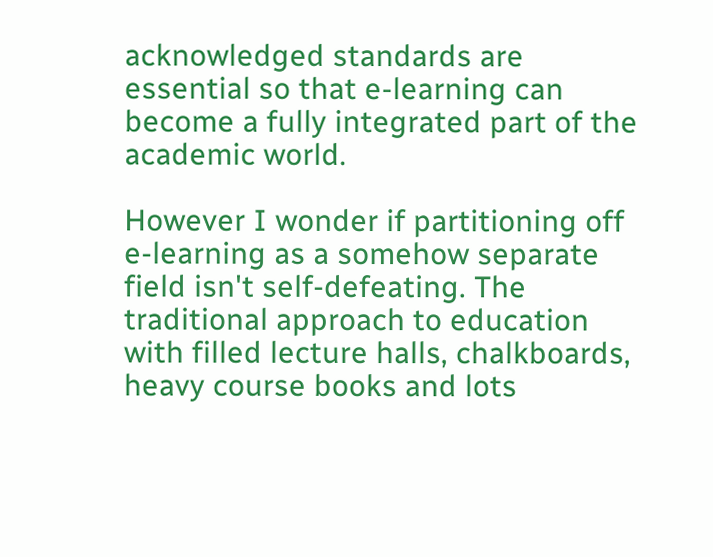acknowledged standards are essential so that e-learning can become a fully integrated part of the academic world.

However I wonder if partitioning off e-learning as a somehow separate field isn't self-defeating. The traditional approach to education with filled lecture halls, chalkboards, heavy course books and lots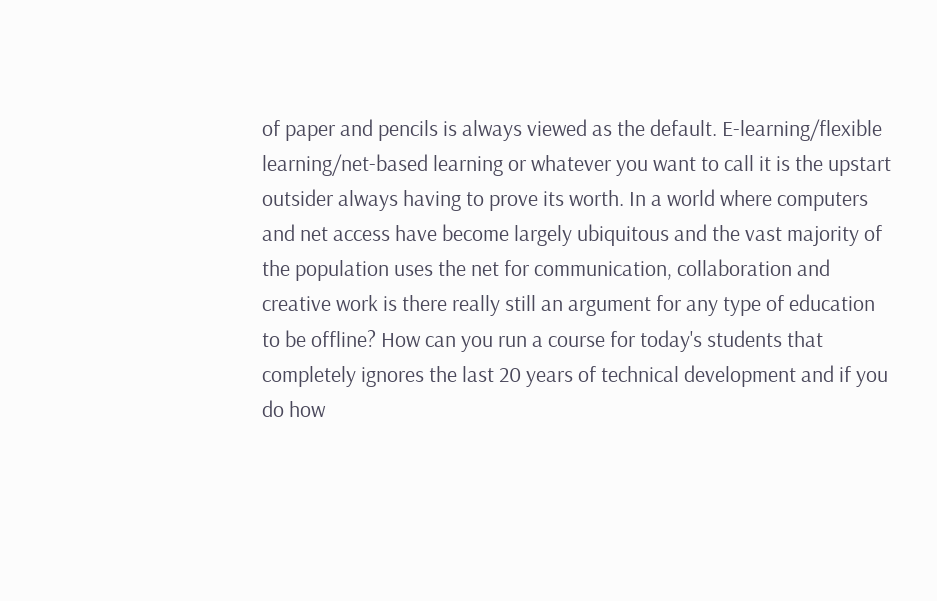of paper and pencils is always viewed as the default. E-learning/flexible learning/net-based learning or whatever you want to call it is the upstart outsider always having to prove its worth. In a world where computers and net access have become largely ubiquitous and the vast majority of the population uses the net for communication, collaboration and creative work is there really still an argument for any type of education to be offline? How can you run a course for today's students that completely ignores the last 20 years of technical development and if you do how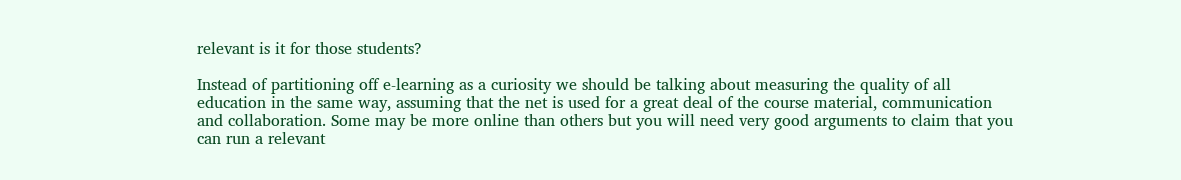relevant is it for those students?

Instead of partitioning off e-learning as a curiosity we should be talking about measuring the quality of all education in the same way, assuming that the net is used for a great deal of the course material, communication and collaboration. Some may be more online than others but you will need very good arguments to claim that you can run a relevant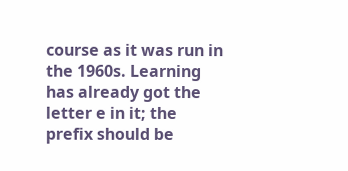course as it was run in the 1960s. Learning has already got the letter e in it; the prefix should be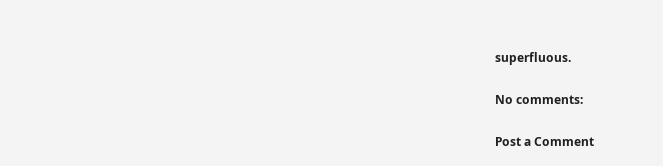superfluous.

No comments:

Post a Comment